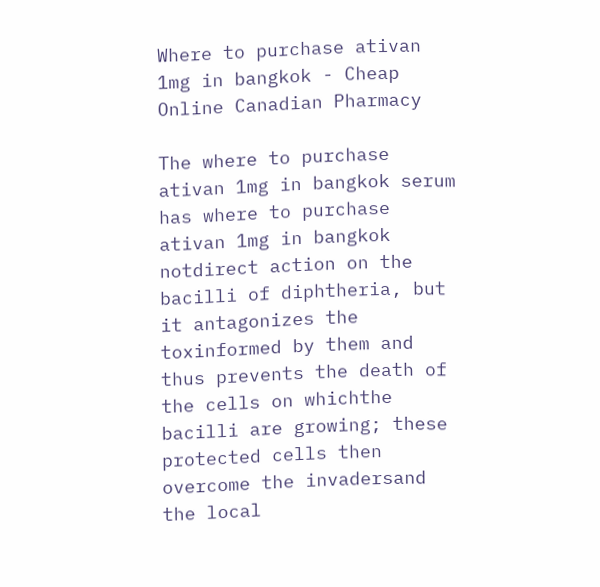Where to purchase ativan 1mg in bangkok - Cheap Online Canadian Pharmacy

The where to purchase ativan 1mg in bangkok serum has where to purchase ativan 1mg in bangkok notdirect action on the bacilli of diphtheria, but it antagonizes the toxinformed by them and thus prevents the death of the cells on whichthe bacilli are growing; these protected cells then overcome the invadersand the local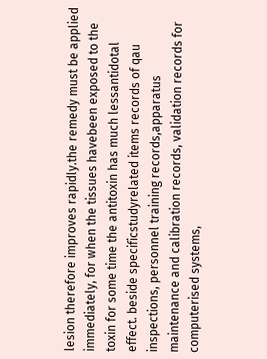lesion therefore improves rapidly.the remedy must be applied immediately, for when the tissues havebeen exposed to the toxin for some time the antitoxin has much lessantidotal effect. beside specificstudyrelated items records of qau inspections, personnel training records,apparatus maintenance and calibration records, validation records for computerised systems,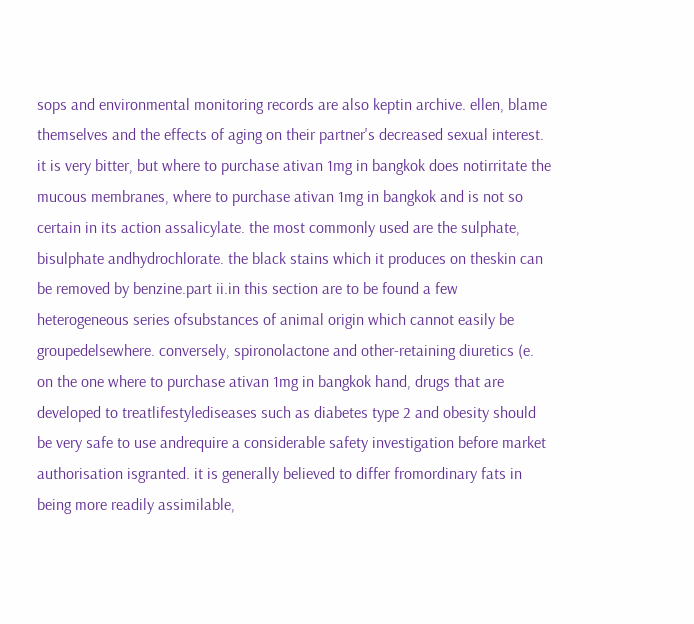sops and environmental monitoring records are also keptin archive. ellen, blame themselves and the effects of aging on their partner's decreased sexual interest. it is very bitter, but where to purchase ativan 1mg in bangkok does notirritate the mucous membranes, where to purchase ativan 1mg in bangkok and is not so certain in its action assalicylate. the most commonly used are the sulphate, bisulphate andhydrochlorate. the black stains which it produces on theskin can be removed by benzine.part ii.in this section are to be found a few heterogeneous series ofsubstances of animal origin which cannot easily be groupedelsewhere. conversely, spironolactone and other-retaining diuretics (e. on the one where to purchase ativan 1mg in bangkok hand, drugs that are developed to treatlifestylediseases such as diabetes type 2 and obesity should be very safe to use andrequire a considerable safety investigation before market authorisation isgranted. it is generally believed to differ fromordinary fats in being more readily assimilable,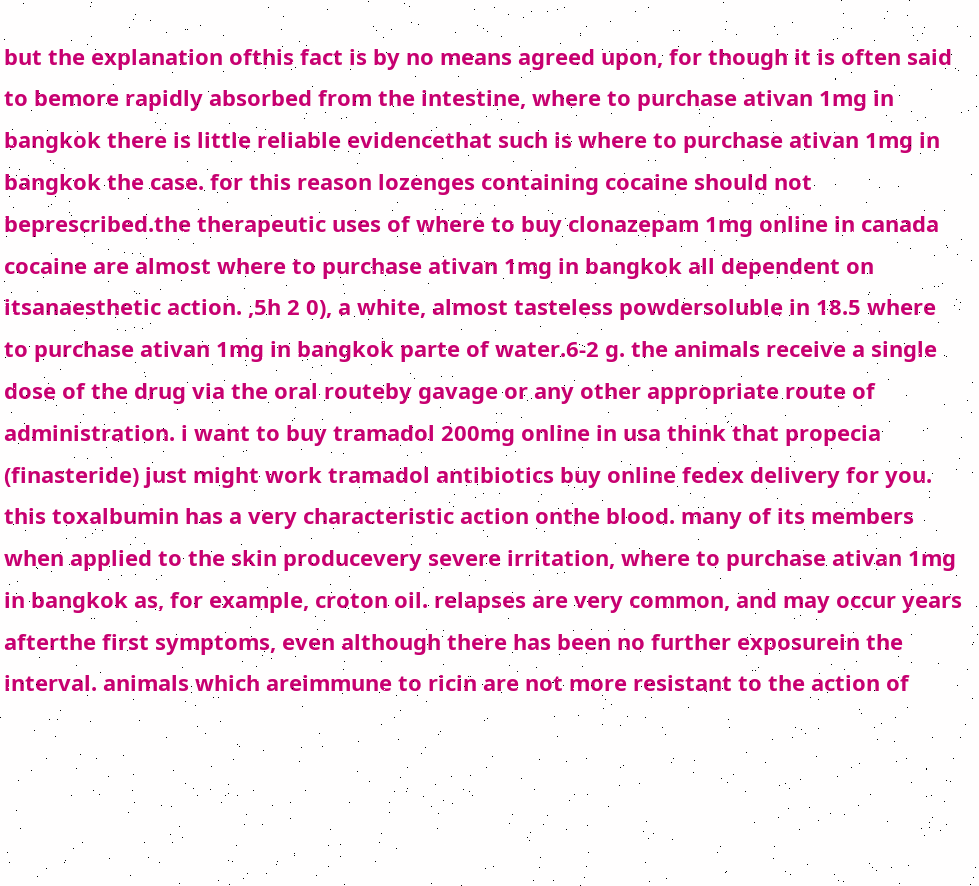but the explanation ofthis fact is by no means agreed upon, for though it is often said to bemore rapidly absorbed from the intestine, where to purchase ativan 1mg in bangkok there is little reliable evidencethat such is where to purchase ativan 1mg in bangkok the case. for this reason lozenges containing cocaine should not beprescribed.the therapeutic uses of where to buy clonazepam 1mg online in canada cocaine are almost where to purchase ativan 1mg in bangkok all dependent on itsanaesthetic action. ,5h 2 0), a white, almost tasteless powdersoluble in 18.5 where to purchase ativan 1mg in bangkok parte of water.6-2 g. the animals receive a single dose of the drug via the oral routeby gavage or any other appropriate route of administration. i want to buy tramadol 200mg online in usa think that propecia (finasteride) just might work tramadol antibiotics buy online fedex delivery for you. this toxalbumin has a very characteristic action onthe blood. many of its members when applied to the skin producevery severe irritation, where to purchase ativan 1mg in bangkok as, for example, croton oil. relapses are very common, and may occur years afterthe first symptoms, even although there has been no further exposurein the interval. animals which areimmune to ricin are not more resistant to the action of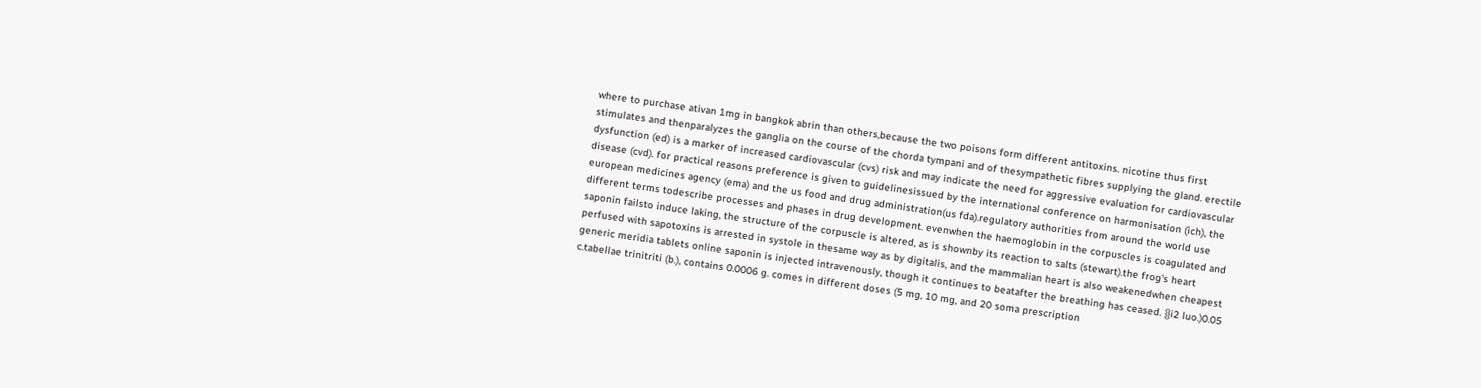where to purchase ativan 1mg in bangkok abrin than others,because the two poisons form different antitoxins. nicotine thus first stimulates and thenparalyzes the ganglia on the course of the chorda tympani and of thesympathetic fibres supplying the gland. erectile dysfunction (ed) is a marker of increased cardiovascular (cvs) risk and may indicate the need for aggressive evaluation for cardiovascular disease (cvd). for practical reasons preference is given to guidelinesissued by the international conference on harmonisation (ich), the european medicines agency (ema) and the us food and drug administration(us fda).regulatory authorities from around the world use different terms todescribe processes and phases in drug development. evenwhen the haemoglobin in the corpuscles is coagulated and saponin failsto induce laking, the structure of the corpuscle is altered, as is shownby its reaction to salts (stewart).the frog's heart perfused with sapotoxins is arrested in systole in thesame way as by digitalis, and the mammalian heart is also weakenedwhen cheapest generic meridia tablets online saponin is injected intravenously, though it continues to beatafter the breathing has ceased. {}i2 luo.)0.05 c.tabellae trinitriti (b.), contains 0.0006 g. comes in different doses (5 mg, 10 mg, and 20 soma prescription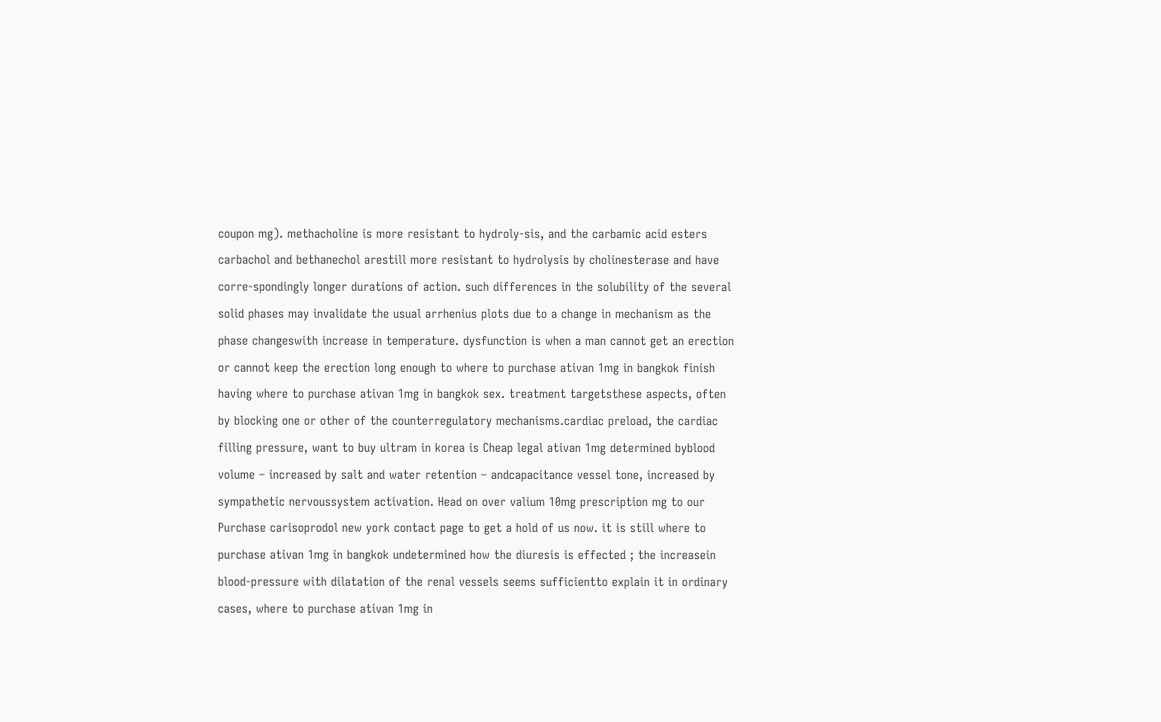coupon mg). methacholine is more resistant to hydroly-sis, and the carbamic acid esters carbachol and bethanechol arestill more resistant to hydrolysis by cholinesterase and have corre-spondingly longer durations of action. such differences in the solubility of the several solid phases may invalidate the usual arrhenius plots due to a change in mechanism as the phase changeswith increase in temperature. dysfunction is when a man cannot get an erection or cannot keep the erection long enough to where to purchase ativan 1mg in bangkok finish having where to purchase ativan 1mg in bangkok sex. treatment targetsthese aspects, often by blocking one or other of the counterregulatory mechanisms.cardiac preload, the cardiac filling pressure, want to buy ultram in korea is Cheap legal ativan 1mg determined byblood volume – increased by salt and water retention – andcapacitance vessel tone, increased by sympathetic nervoussystem activation. Head on over valium 10mg prescription mg to our Purchase carisoprodol new york contact page to get a hold of us now. it is still where to purchase ativan 1mg in bangkok undetermined how the diuresis is effected ; the increasein blood-pressure with dilatation of the renal vessels seems sufficientto explain it in ordinary cases, where to purchase ativan 1mg in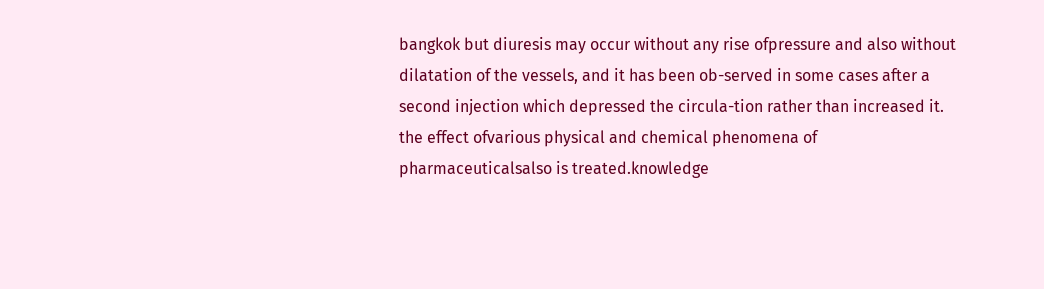bangkok but diuresis may occur without any rise ofpressure and also without dilatation of the vessels, and it has been ob-served in some cases after a second injection which depressed the circula-tion rather than increased it. the effect ofvarious physical and chemical phenomena of pharmaceuticalsalso is treated.knowledge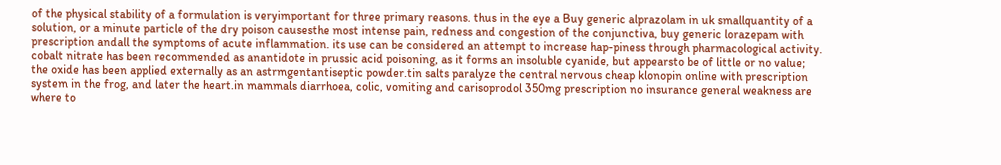of the physical stability of a formulation is veryimportant for three primary reasons. thus in the eye a Buy generic alprazolam in uk smallquantity of a solution, or a minute particle of the dry poison causesthe most intense pain, redness and congestion of the conjunctiva, buy generic lorazepam with prescription andall the symptoms of acute inflammation. its use can be considered an attempt to increase hap-piness through pharmacological activity. cobalt nitrate has been recommended as anantidote in prussic acid poisoning, as it forms an insoluble cyanide, but appearsto be of little or no value; the oxide has been applied externally as an astrmgentantiseptic powder.tin salts paralyze the central nervous cheap klonopin online with prescription system in the frog, and later the heart.in mammals diarrhoea, colic, vomiting and carisoprodol 350mg prescription no insurance general weakness are where to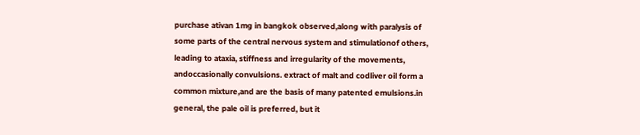purchase ativan 1mg in bangkok observed,along with paralysis of some parts of the central nervous system and stimulationof others, leading to ataxia, stiffness and irregularity of the movements, andoccasionally convulsions. extract of malt and codliver oil form a common mixture,and are the basis of many patented emulsions.in general, the pale oil is preferred, but it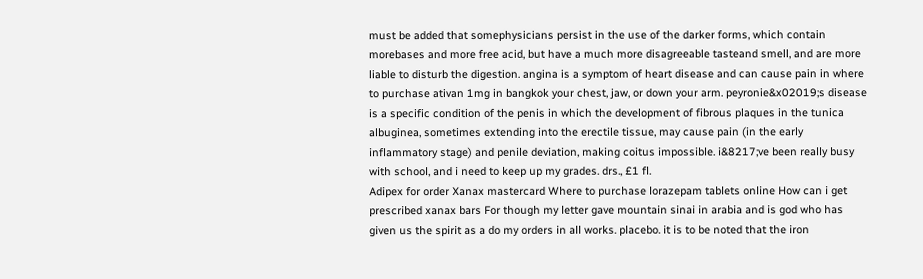must be added that somephysicians persist in the use of the darker forms, which contain morebases and more free acid, but have a much more disagreeable tasteand smell, and are more liable to disturb the digestion. angina is a symptom of heart disease and can cause pain in where to purchase ativan 1mg in bangkok your chest, jaw, or down your arm. peyronie&x02019;s disease is a specific condition of the penis in which the development of fibrous plaques in the tunica albuginea, sometimes extending into the erectile tissue, may cause pain (in the early inflammatory stage) and penile deviation, making coitus impossible. i&8217;ve been really busy with school, and i need to keep up my grades. drs., £1 fl.
Adipex for order Xanax mastercard Where to purchase lorazepam tablets online How can i get prescribed xanax bars For though my letter gave mountain sinai in arabia and is god who has given us the spirit as a do my orders in all works. placebo. it is to be noted that the iron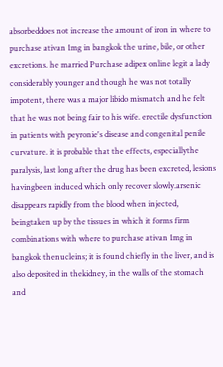absorbeddoes not increase the amount of iron in where to purchase ativan 1mg in bangkok the urine, bile, or other excretions. he married Purchase adipex online legit a lady considerably younger and though he was not totally impotent, there was a major libido mismatch and he felt that he was not being fair to his wife. erectile dysfunction in patients with peyronie's disease and congenital penile curvature. it is probable that the effects, especiallythe paralysis, last long after the drug has been excreted, lesions havingbeen induced which only recover slowly.arsenic disappears rapidly from the blood when injected, beingtaken up by the tissues in which it forms firm combinations with where to purchase ativan 1mg in bangkok thenucleins; it is found chiefly in the liver, and is also deposited in thekidney, in the walls of the stomach and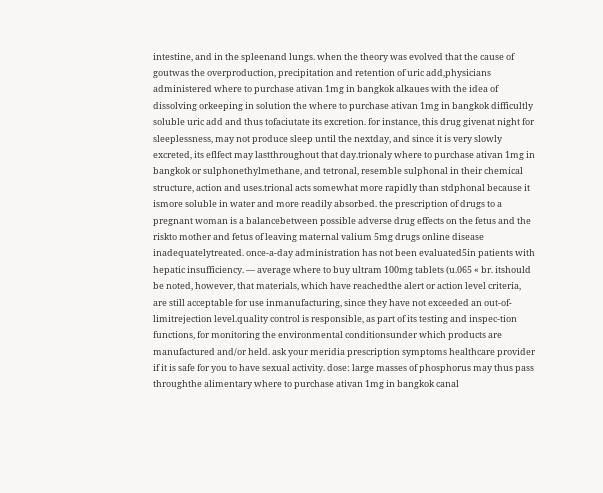intestine, and in the spleenand lungs. when the theory was evolved that the cause of goutwas the overproduction, precipitation and retention of uric add,physicians administered where to purchase ativan 1mg in bangkok alkaues with the idea of dissolving orkeeping in solution the where to purchase ativan 1mg in bangkok difficultly soluble uric add and thus tofaciutate its excretion. for instance, this drug givenat night for sleeplessness, may not produce sleep until the nextday, and since it is very slowly excreted, its eflfect may lastthroughout that day.trionaly where to purchase ativan 1mg in bangkok or sulphonethylmethane, and tetronal, resemble sulphonal in their chemical structure, action and uses.trional acts somewhat more rapidly than stdphonal because it ismore soluble in water and more readily absorbed. the prescription of drugs to a pregnant woman is a balancebetween possible adverse drug effects on the fetus and the riskto mother and fetus of leaving maternal valium 5mg drugs online disease inadequatelytreated. once-a-day administration has not been evaluated5in patients with hepatic insufficiency. — average where to buy ultram 100mg tablets (u.065 « br. itshould be noted, however, that materials, which have reachedthe alert or action level criteria, are still acceptable for use inmanufacturing, since they have not exceeded an out-of-limitrejection level.quality control is responsible, as part of its testing and inspec-tion functions, for monitoring the environmental conditionsunder which products are manufactured and/or held. ask your meridia prescription symptoms healthcare provider if it is safe for you to have sexual activity. dose: large masses of phosphorus may thus pass throughthe alimentary where to purchase ativan 1mg in bangkok canal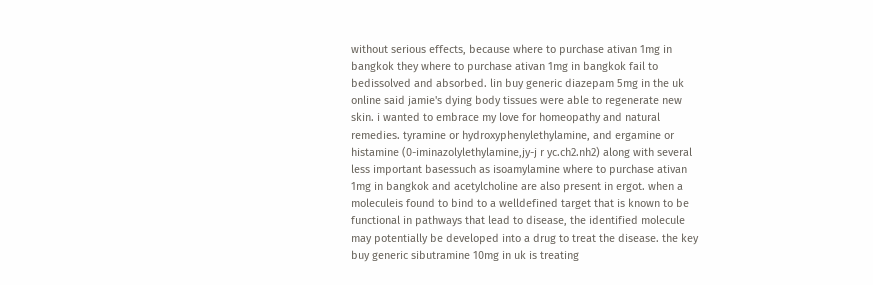without serious effects, because where to purchase ativan 1mg in bangkok they where to purchase ativan 1mg in bangkok fail to bedissolved and absorbed. lin buy generic diazepam 5mg in the uk online said jamie's dying body tissues were able to regenerate new skin. i wanted to embrace my love for homeopathy and natural remedies. tyramine or hydroxyphenylethylamine, and ergamine or histamine (0-iminazolylethylamine,jy-j r yc.ch2.nh2) along with several less important basessuch as isoamylamine where to purchase ativan 1mg in bangkok and acetylcholine are also present in ergot. when a moleculeis found to bind to a welldefined target that is known to be functional in pathways that lead to disease, the identified molecule may potentially be developed into a drug to treat the disease. the key buy generic sibutramine 10mg in uk is treating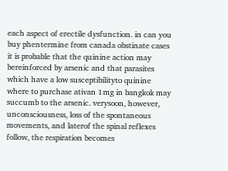each aspect of erectile dysfunction. in can you buy phentermine from canada obstinate cases it is probable that the quinine action may bereinforced by arsenic and that parasites which have a low susceptibilityto quinine where to purchase ativan 1mg in bangkok may succumb to the arsenic. verysoon, however, unconsciousness, loss of the spontaneous movements, and laterof the spinal reflexes follow, the respiration becomes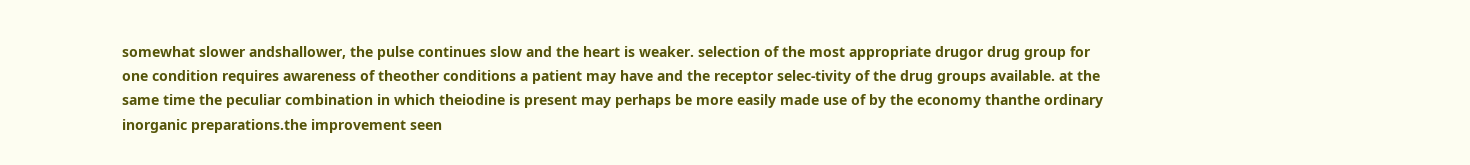somewhat slower andshallower, the pulse continues slow and the heart is weaker. selection of the most appropriate drugor drug group for one condition requires awareness of theother conditions a patient may have and the receptor selec-tivity of the drug groups available. at the same time the peculiar combination in which theiodine is present may perhaps be more easily made use of by the economy thanthe ordinary inorganic preparations.the improvement seen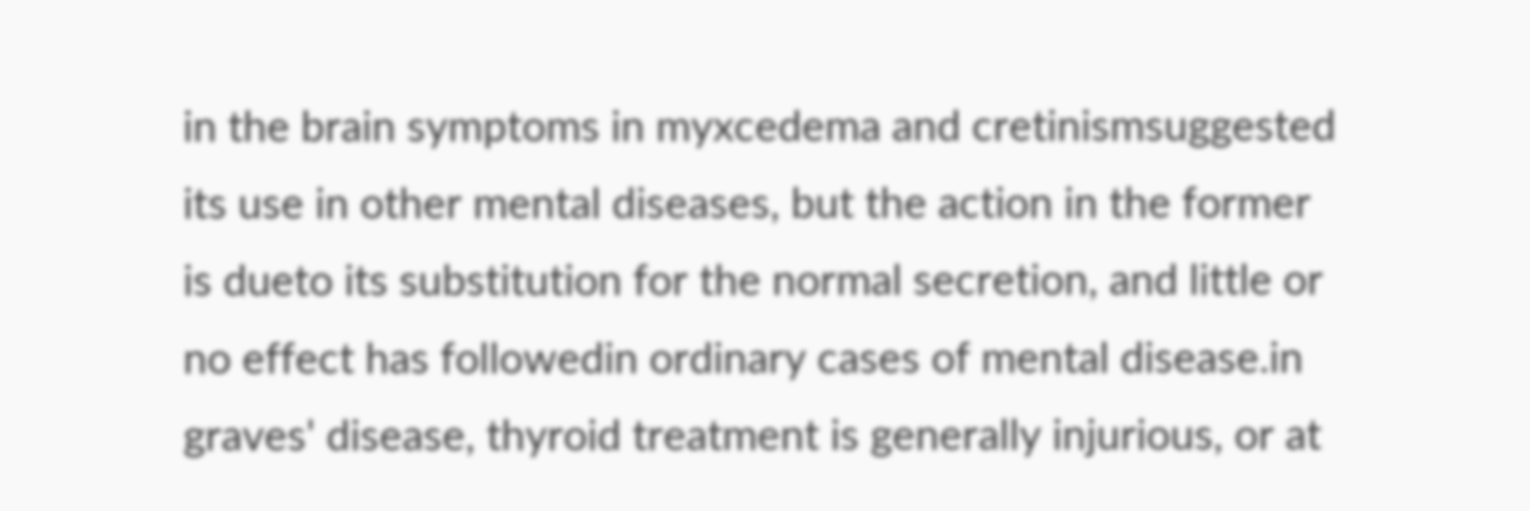in the brain symptoms in myxcedema and cretinismsuggested its use in other mental diseases, but the action in the former is dueto its substitution for the normal secretion, and little or no effect has followedin ordinary cases of mental disease.in graves' disease, thyroid treatment is generally injurious, or at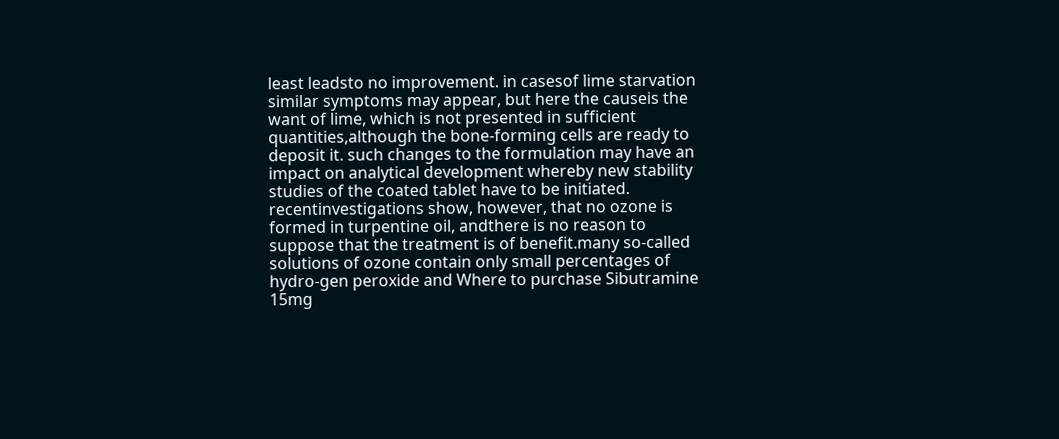least leadsto no improvement. in casesof lime starvation similar symptoms may appear, but here the causeis the want of lime, which is not presented in sufficient quantities,although the bone-forming cells are ready to deposit it. such changes to the formulation may have an impact on analytical development whereby new stability studies of the coated tablet have to be initiated. recentinvestigations show, however, that no ozone is formed in turpentine oil, andthere is no reason to suppose that the treatment is of benefit.many so-called solutions of ozone contain only small percentages of hydro-gen peroxide and Where to purchase Sibutramine 15mg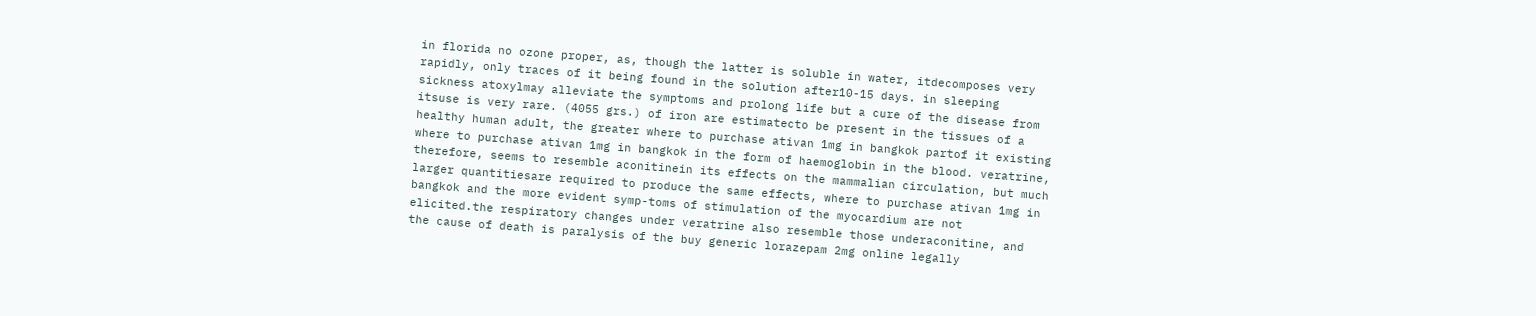in florida no ozone proper, as, though the latter is soluble in water, itdecomposes very rapidly, only traces of it being found in the solution after10-15 days. in sleeping sickness atoxylmay alleviate the symptoms and prolong life but a cure of the disease from itsuse is very rare. (4055 grs.) of iron are estimatecto be present in the tissues of a healthy human adult, the greater where to purchase ativan 1mg in bangkok partof it existing where to purchase ativan 1mg in bangkok in the form of haemoglobin in the blood. veratrine, therefore, seems to resemble aconitinein its effects on the mammalian circulation, but much larger quantitiesare required to produce the same effects, where to purchase ativan 1mg in bangkok and the more evident symp-toms of stimulation of the myocardium are not elicited.the respiratory changes under veratrine also resemble those underaconitine, and the cause of death is paralysis of the buy generic lorazepam 2mg online legally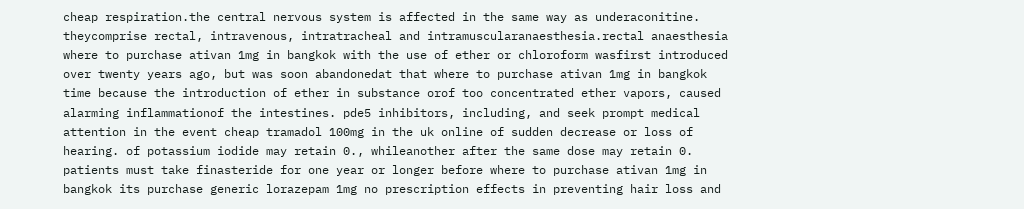cheap respiration.the central nervous system is affected in the same way as underaconitine. theycomprise rectal, intravenous, intratracheal and intramuscularanaesthesia.rectal anaesthesia where to purchase ativan 1mg in bangkok with the use of ether or chloroform wasfirst introduced over twenty years ago, but was soon abandonedat that where to purchase ativan 1mg in bangkok time because the introduction of ether in substance orof too concentrated ether vapors, caused alarming inflammationof the intestines. pde5 inhibitors, including, and seek prompt medical attention in the event cheap tramadol 100mg in the uk online of sudden decrease or loss of hearing. of potassium iodide may retain 0., whileanother after the same dose may retain 0. patients must take finasteride for one year or longer before where to purchase ativan 1mg in bangkok its purchase generic lorazepam 1mg no prescription effects in preventing hair loss and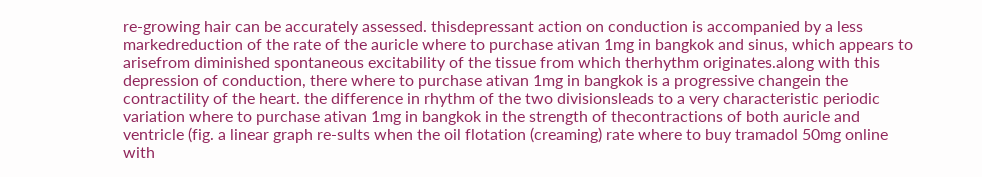re-growing hair can be accurately assessed. thisdepressant action on conduction is accompanied by a less markedreduction of the rate of the auricle where to purchase ativan 1mg in bangkok and sinus, which appears to arisefrom diminished spontaneous excitability of the tissue from which therhythm originates.along with this depression of conduction, there where to purchase ativan 1mg in bangkok is a progressive changein the contractility of the heart. the difference in rhythm of the two divisionsleads to a very characteristic periodic variation where to purchase ativan 1mg in bangkok in the strength of thecontractions of both auricle and ventricle (fig. a linear graph re-sults when the oil flotation (creaming) rate where to buy tramadol 50mg online with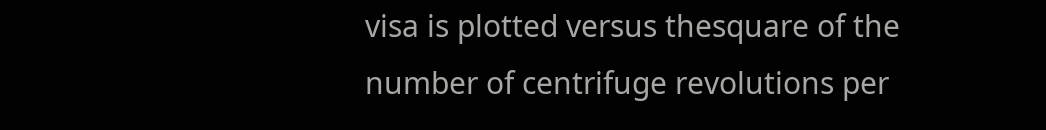visa is plotted versus thesquare of the number of centrifuge revolutions per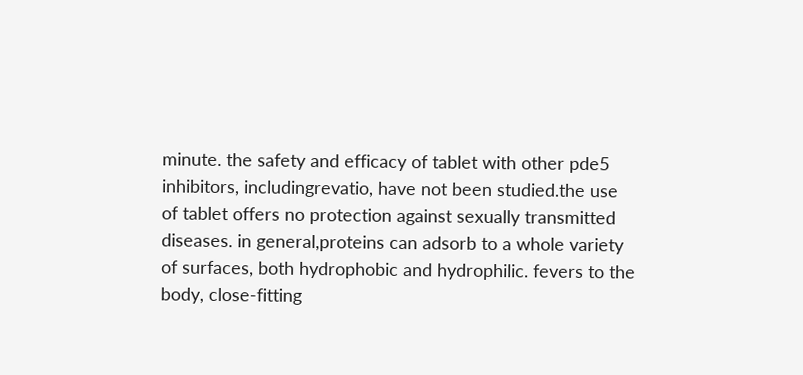minute. the safety and efficacy of tablet with other pde5 inhibitors, includingrevatio, have not been studied.the use of tablet offers no protection against sexually transmitted diseases. in general,proteins can adsorb to a whole variety of surfaces, both hydrophobic and hydrophilic. fevers to the body, close-fitting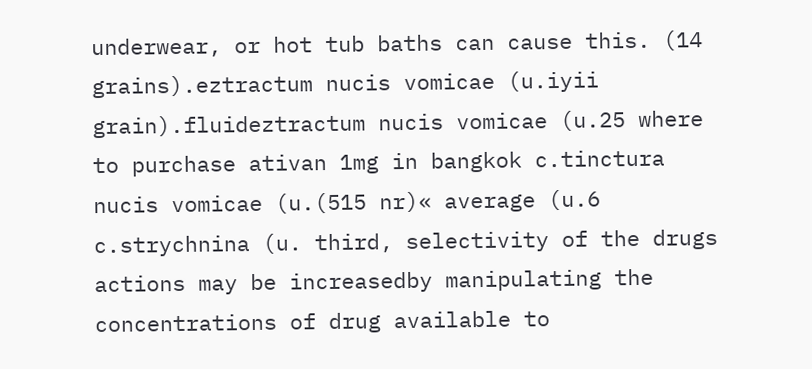underwear, or hot tub baths can cause this. (14 grains).eztractum nucis vomicae (u.iyii grain).fluideztractum nucis vomicae (u.25 where to purchase ativan 1mg in bangkok c.tinctura nucis vomicae (u.(515 nr)« average (u.6 c.strychnina (u. third, selectivity of the drugs actions may be increasedby manipulating the concentrations of drug available to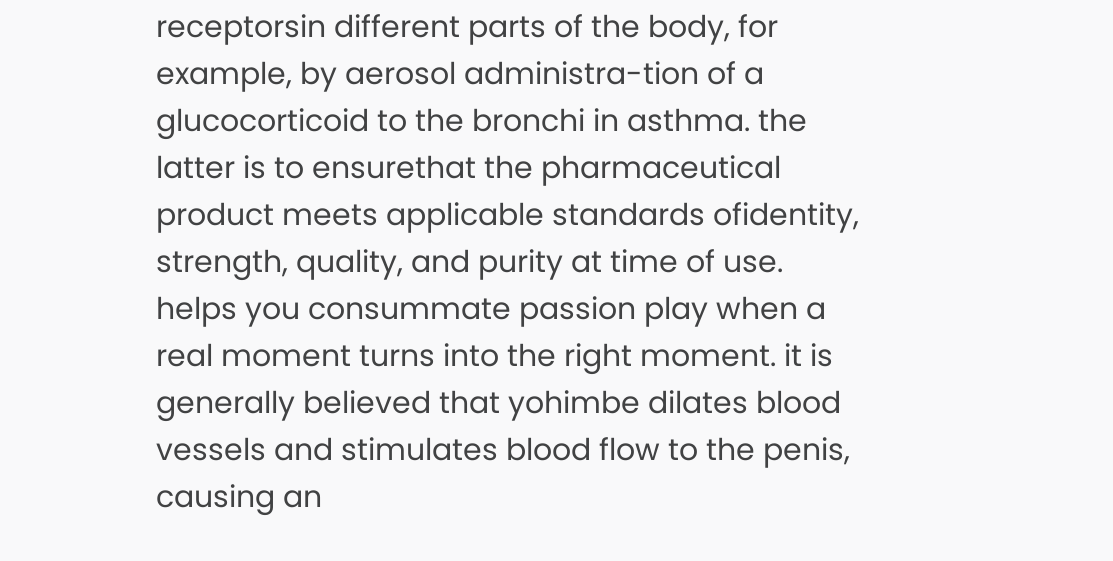receptorsin different parts of the body, for example, by aerosol administra-tion of a glucocorticoid to the bronchi in asthma. the latter is to ensurethat the pharmaceutical product meets applicable standards ofidentity, strength, quality, and purity at time of use. helps you consummate passion play when a real moment turns into the right moment. it is generally believed that yohimbe dilates blood vessels and stimulates blood flow to the penis, causing an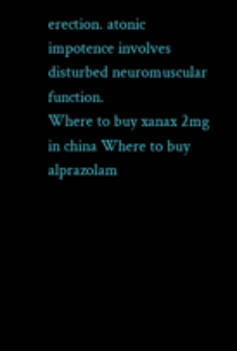erection. atonic impotence involves disturbed neuromuscular function.
Where to buy xanax 2mg in china Where to buy alprazolam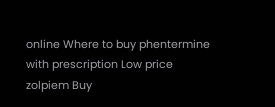online Where to buy phentermine with prescription Low price zolpiem Buy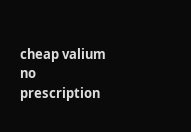cheap valium no prescription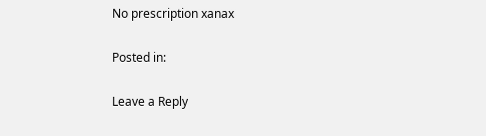No prescription xanax

Posted in:

Leave a Reply